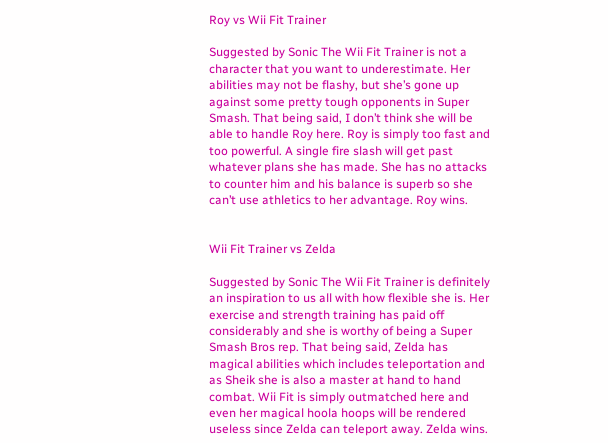Roy vs Wii Fit Trainer

Suggested by Sonic The Wii Fit Trainer is not a character that you want to underestimate. Her abilities may not be flashy, but she’s gone up against some pretty tough opponents in Super Smash. That being said, I don’t think she will be able to handle Roy here. Roy is simply too fast and too powerful. A single fire slash will get past whatever plans she has made. She has no attacks to counter him and his balance is superb so she can’t use athletics to her advantage. Roy wins.


Wii Fit Trainer vs Zelda

Suggested by Sonic The Wii Fit Trainer is definitely an inspiration to us all with how flexible she is. Her exercise and strength training has paid off considerably and she is worthy of being a Super Smash Bros rep. That being said, Zelda has magical abilities which includes teleportation and as Sheik she is also a master at hand to hand combat. Wii Fit is simply outmatched here and even her magical hoola hoops will be rendered useless since Zelda can teleport away. Zelda wins.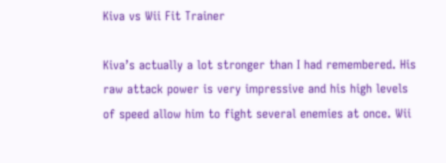Kiva vs Wii Fit Trainer

Kiva’s actually a lot stronger than I had remembered. His raw attack power is very impressive and his high levels of speed allow him to fight several enemies at once. Wii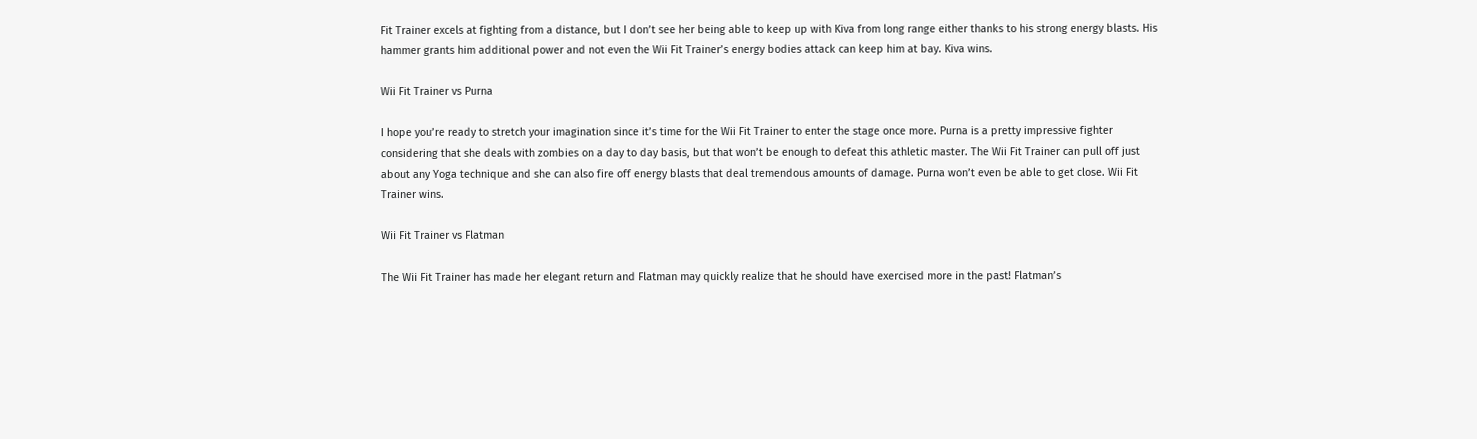Fit Trainer excels at fighting from a distance, but I don’t see her being able to keep up with Kiva from long range either thanks to his strong energy blasts. His hammer grants him additional power and not even the Wii Fit Trainer’s energy bodies attack can keep him at bay. Kiva wins.

Wii Fit Trainer vs Purna

I hope you’re ready to stretch your imagination since it’s time for the Wii Fit Trainer to enter the stage once more. Purna is a pretty impressive fighter considering that she deals with zombies on a day to day basis, but that won’t be enough to defeat this athletic master. The Wii Fit Trainer can pull off just about any Yoga technique and she can also fire off energy blasts that deal tremendous amounts of damage. Purna won’t even be able to get close. Wii Fit Trainer wins.

Wii Fit Trainer vs Flatman

The Wii Fit Trainer has made her elegant return and Flatman may quickly realize that he should have exercised more in the past! Flatman’s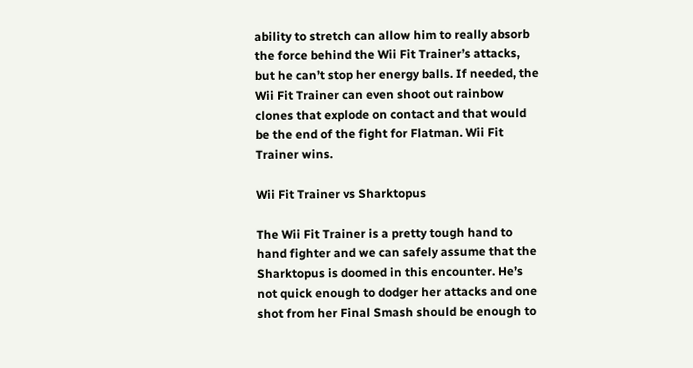ability to stretch can allow him to really absorb the force behind the Wii Fit Trainer’s attacks, but he can’t stop her energy balls. If needed, the Wii Fit Trainer can even shoot out rainbow clones that explode on contact and that would be the end of the fight for Flatman. Wii Fit Trainer wins.

Wii Fit Trainer vs Sharktopus

The Wii Fit Trainer is a pretty tough hand to hand fighter and we can safely assume that the Sharktopus is doomed in this encounter. He’s not quick enough to dodger her attacks and one shot from her Final Smash should be enough to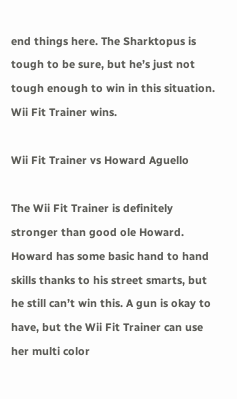end things here. The Sharktopus is tough to be sure, but he’s just not tough enough to win in this situation. Wii Fit Trainer wins.

Wii Fit Trainer vs Howard Aguello

The Wii Fit Trainer is definitely stronger than good ole Howard. Howard has some basic hand to hand skills thanks to his street smarts, but he still can’t win this. A gun is okay to have, but the Wii Fit Trainer can use her multi color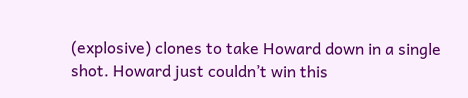(explosive) clones to take Howard down in a single shot. Howard just couldn’t win this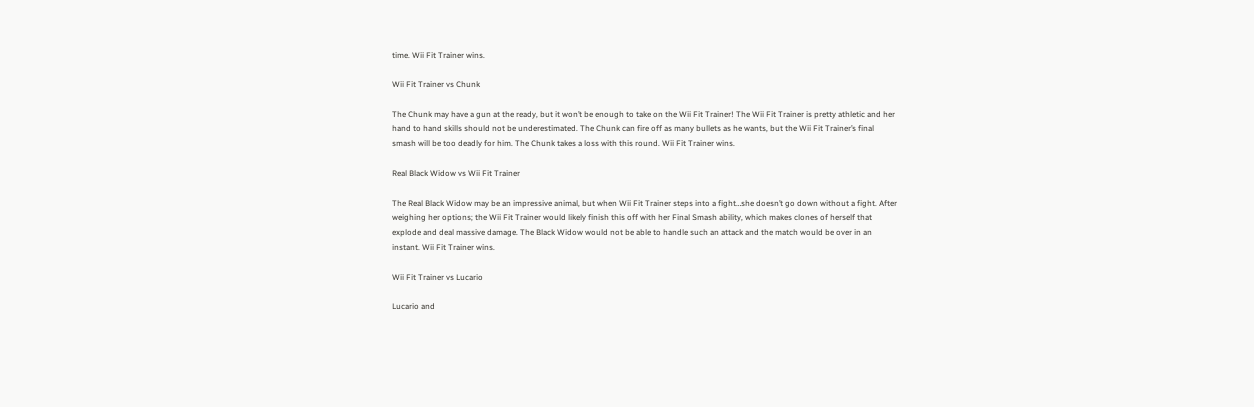time. Wii Fit Trainer wins.

Wii Fit Trainer vs Chunk

The Chunk may have a gun at the ready, but it won’t be enough to take on the Wii Fit Trainer! The Wii Fit Trainer is pretty athletic and her hand to hand skills should not be underestimated. The Chunk can fire off as many bullets as he wants, but the Wii Fit Trainer’s final smash will be too deadly for him. The Chunk takes a loss with this round. Wii Fit Trainer wins.

Real Black Widow vs Wii Fit Trainer

The Real Black Widow may be an impressive animal, but when Wii Fit Trainer steps into a fight…she doesn’t go down without a fight. After weighing her options; the Wii Fit Trainer would likely finish this off with her Final Smash ability, which makes clones of herself that explode and deal massive damage. The Black Widow would not be able to handle such an attack and the match would be over in an instant. Wii Fit Trainer wins.

Wii Fit Trainer vs Lucario

Lucario and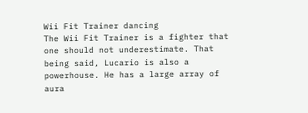Wii Fit Trainer dancing
The Wii Fit Trainer is a fighter that one should not underestimate. That being said, Lucario is also a powerhouse. He has a large array of aura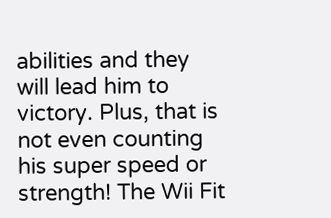abilities and they will lead him to victory. Plus, that is not even counting his super speed or strength! The Wii Fit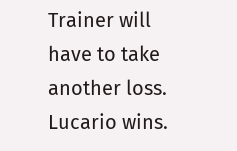Trainer will have to take another loss. Lucario wins.